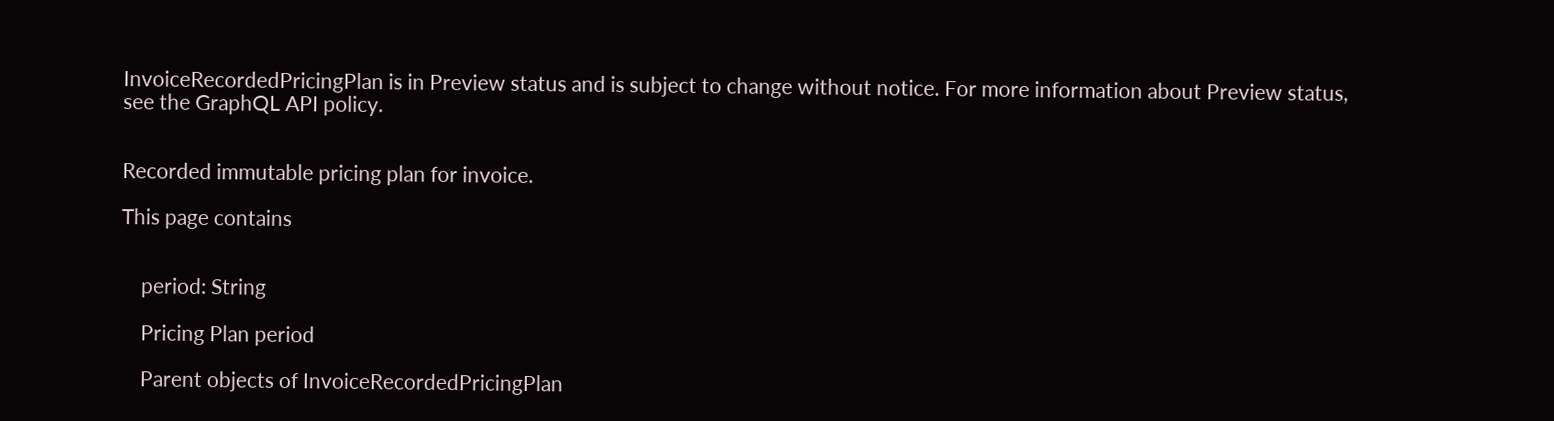InvoiceRecordedPricingPlan is in Preview status and is subject to change without notice. For more information about Preview status, see the GraphQL API policy.


Recorded immutable pricing plan for invoice.

This page contains


    period: String

    Pricing Plan period

    Parent objects of InvoiceRecordedPricingPlan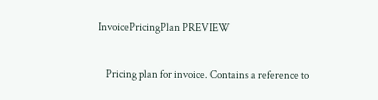InvoicePricingPlan PREVIEW

    Pricing plan for invoice. Contains a reference to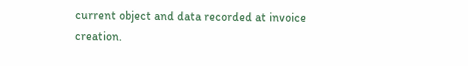current object and data recorded at invoice creation.